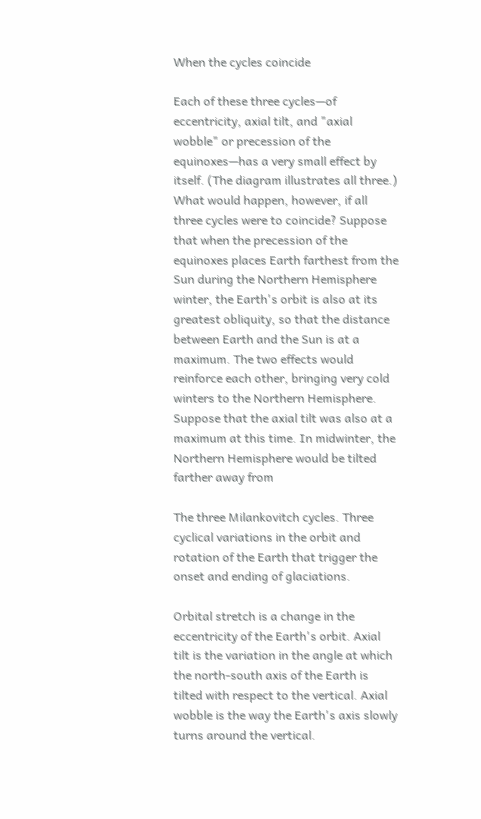When the cycles coincide

Each of these three cycles—of eccentricity, axial tilt, and "axial wobble" or precession of the equinoxes—has a very small effect by itself. (The diagram illustrates all three.) What would happen, however, if all three cycles were to coincide? Suppose that when the precession of the equinoxes places Earth farthest from the Sun during the Northern Hemisphere winter, the Earth's orbit is also at its greatest obliquity, so that the distance between Earth and the Sun is at a maximum. The two effects would reinforce each other, bringing very cold winters to the Northern Hemisphere. Suppose that the axial tilt was also at a maximum at this time. In midwinter, the Northern Hemisphere would be tilted farther away from

The three Milankovitch cycles. Three cyclical variations in the orbit and rotation of the Earth that trigger the onset and ending of glaciations.

Orbital stretch is a change in the eccentricity of the Earth's orbit. Axial tilt is the variation in the angle at which the north-south axis of the Earth is tilted with respect to the vertical. Axial wobble is the way the Earth's axis slowly turns around the vertical.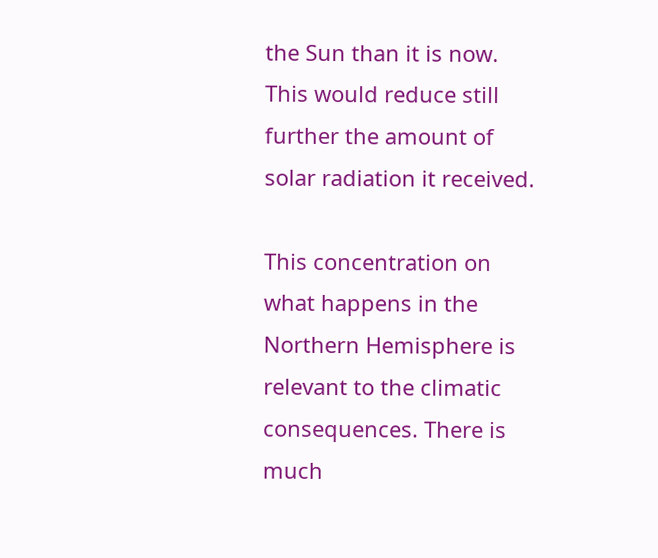the Sun than it is now. This would reduce still further the amount of solar radiation it received.

This concentration on what happens in the Northern Hemisphere is relevant to the climatic consequences. There is much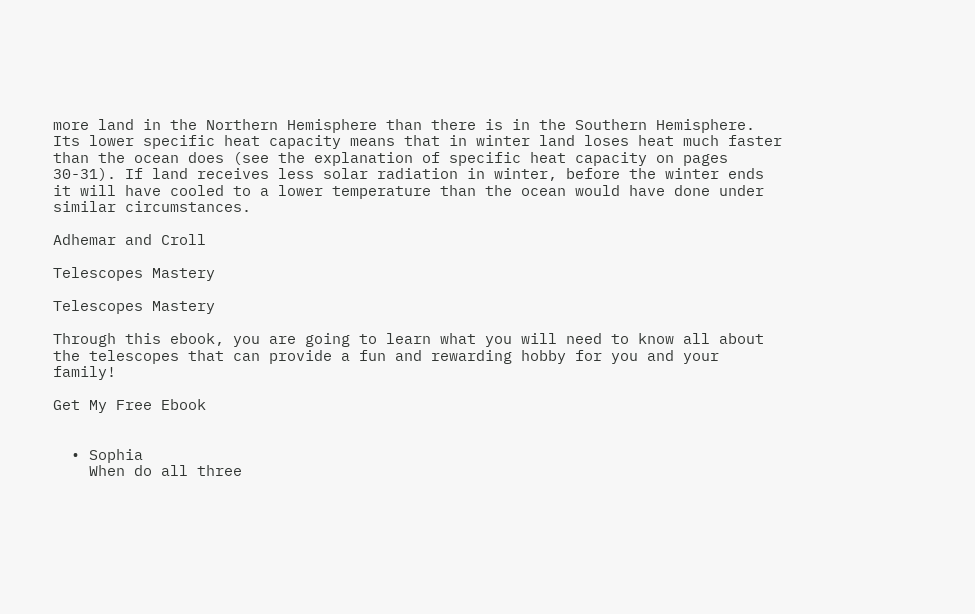more land in the Northern Hemisphere than there is in the Southern Hemisphere. Its lower specific heat capacity means that in winter land loses heat much faster than the ocean does (see the explanation of specific heat capacity on pages 30-31). If land receives less solar radiation in winter, before the winter ends it will have cooled to a lower temperature than the ocean would have done under similar circumstances.

Adhemar and Croll

Telescopes Mastery

Telescopes Mastery

Through this ebook, you are going to learn what you will need to know all about the telescopes that can provide a fun and rewarding hobby for you and your family!

Get My Free Ebook


  • Sophia
    When do all three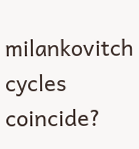milankovitch cycles coincide?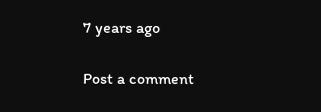7 years ago

Post a comment